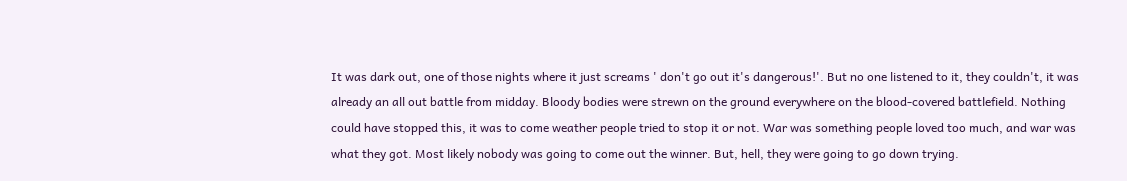It was dark out, one of those nights where it just screams ' don't go out it's dangerous!'. But no one listened to it, they couldn't, it was already an all out battle from midday. Bloody bodies were strewn on the ground everywhere on the blood-covered battlefield. Nothing could have stopped this, it was to come weather people tried to stop it or not. War was something people loved too much, and war was what they got. Most likely nobody was going to come out the winner. But, hell, they were going to go down trying.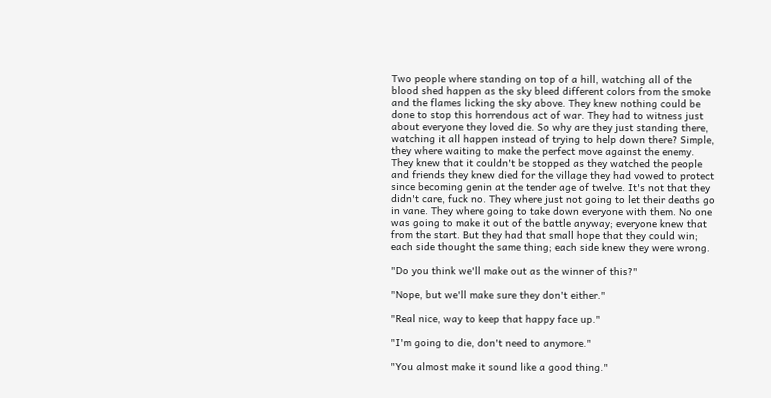Two people where standing on top of a hill, watching all of the blood shed happen as the sky bleed different colors from the smoke and the flames licking the sky above. They knew nothing could be done to stop this horrendous act of war. They had to witness just about everyone they loved die. So why are they just standing there, watching it all happen instead of trying to help down there? Simple, they where waiting to make the perfect move against the enemy. They knew that it couldn't be stopped as they watched the people and friends they knew died for the village they had vowed to protect since becoming genin at the tender age of twelve. It's not that they didn't care, fuck no. They where just not going to let their deaths go in vane. They where going to take down everyone with them. No one was going to make it out of the battle anyway; everyone knew that from the start. But they had that small hope that they could win; each side thought the same thing; each side knew they were wrong.

"Do you think we'll make out as the winner of this?"

"Nope, but we'll make sure they don't either."

"Real nice, way to keep that happy face up."

"I'm going to die, don't need to anymore."

"You almost make it sound like a good thing."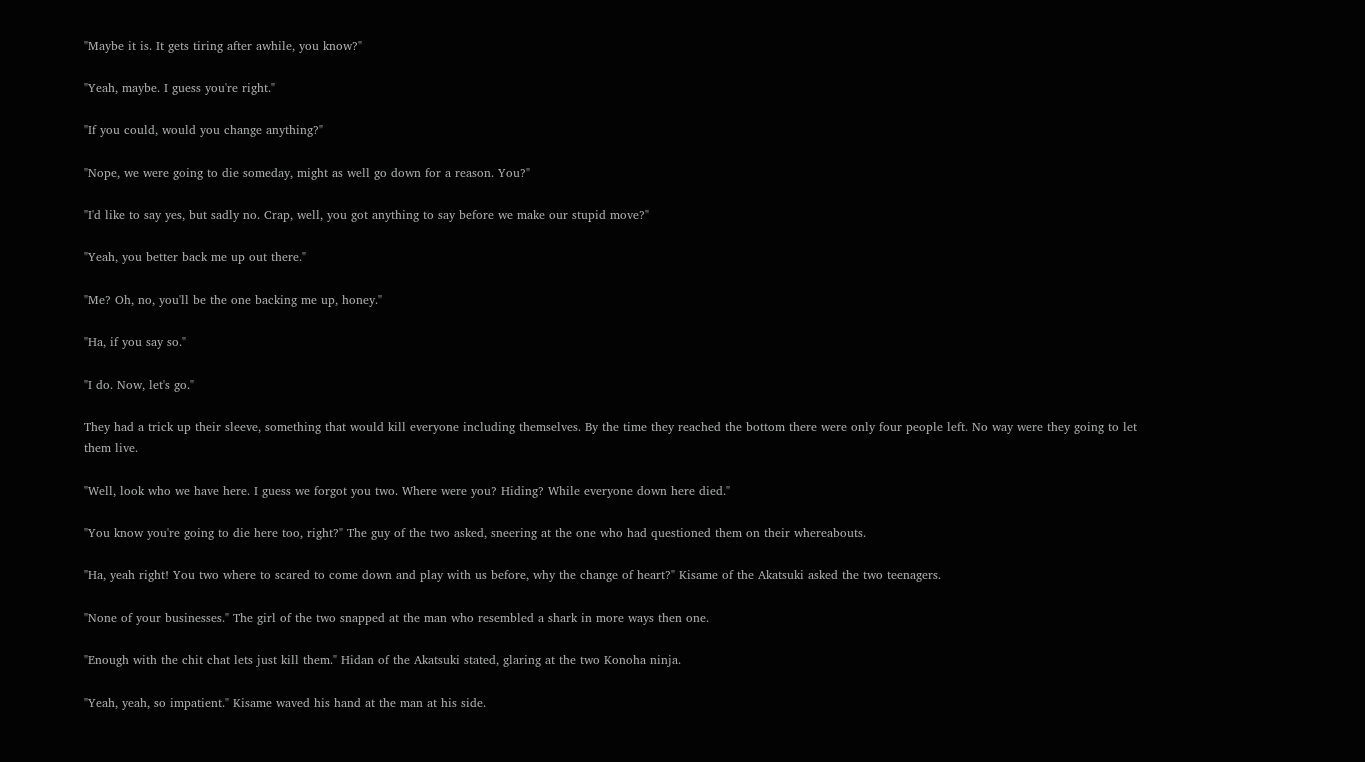"Maybe it is. It gets tiring after awhile, you know?"

"Yeah, maybe. I guess you're right."

"If you could, would you change anything?"

"Nope, we were going to die someday, might as well go down for a reason. You?"

"I'd like to say yes, but sadly no. Crap, well, you got anything to say before we make our stupid move?"

"Yeah, you better back me up out there."

"Me? Oh, no, you'll be the one backing me up, honey."

"Ha, if you say so."

"I do. Now, let's go."

They had a trick up their sleeve, something that would kill everyone including themselves. By the time they reached the bottom there were only four people left. No way were they going to let them live.

"Well, look who we have here. I guess we forgot you two. Where were you? Hiding? While everyone down here died."

"You know you're going to die here too, right?" The guy of the two asked, sneering at the one who had questioned them on their whereabouts.

"Ha, yeah right! You two where to scared to come down and play with us before, why the change of heart?" Kisame of the Akatsuki asked the two teenagers.

"None of your businesses." The girl of the two snapped at the man who resembled a shark in more ways then one.

"Enough with the chit chat lets just kill them." Hidan of the Akatsuki stated, glaring at the two Konoha ninja.

"Yeah, yeah, so impatient." Kisame waved his hand at the man at his side.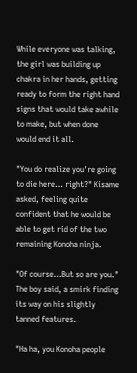While everyone was talking, the girl was building up chakra in her hands, getting ready to form the right hand signs that would take awhile to make, but when done would end it all.

"You do realize you're going to die here… right?" Kisame asked, feeling quite confident that he would be able to get rid of the two remaining Konoha ninja.

"Of course…But so are you." The boy said, a smirk finding its way on his slightly tanned features.

"Ha ha, you Konoha people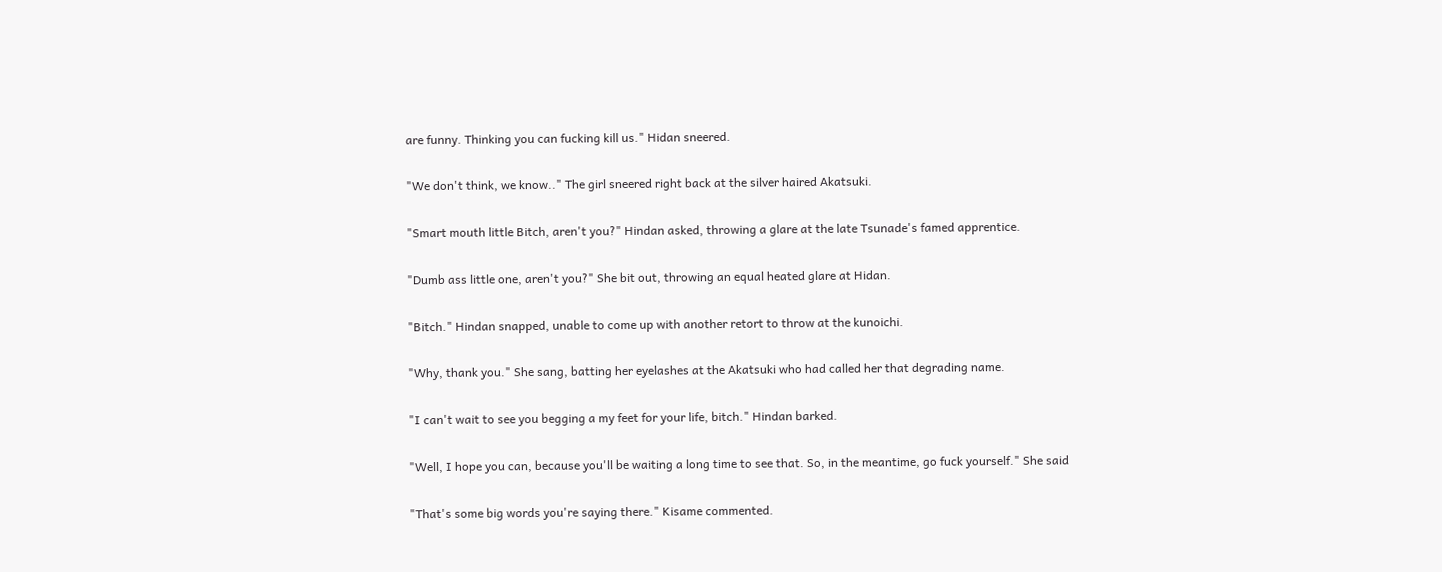are funny. Thinking you can fucking kill us." Hidan sneered.

"We don't think, we know.." The girl sneered right back at the silver haired Akatsuki.

"Smart mouth little Bitch, aren't you?" Hindan asked, throwing a glare at the late Tsunade's famed apprentice.

"Dumb ass little one, aren't you?" She bit out, throwing an equal heated glare at Hidan.

"Bitch." Hindan snapped, unable to come up with another retort to throw at the kunoichi.

"Why, thank you." She sang, batting her eyelashes at the Akatsuki who had called her that degrading name.

"I can't wait to see you begging a my feet for your life, bitch." Hindan barked.

"Well, I hope you can, because you'll be waiting a long time to see that. So, in the meantime, go fuck yourself." She said

"That's some big words you're saying there." Kisame commented.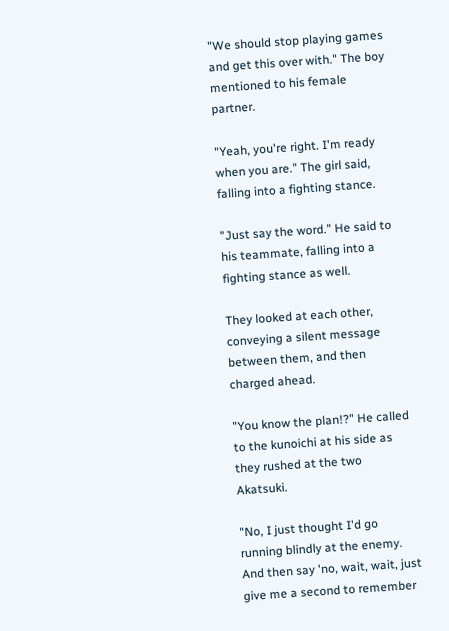"We should stop playing games and get this over with." The boy mentioned to his female partner.

"Yeah, you're right. I'm ready when you are." The girl said, falling into a fighting stance.

"Just say the word." He said to his teammate, falling into a fighting stance as well.

They looked at each other, conveying a silent message between them, and then charged ahead.

"You know the plan!?" He called to the kunoichi at his side as they rushed at the two Akatsuki.

"No, I just thought I'd go running blindly at the enemy. And then say 'no, wait, wait, just give me a second to remember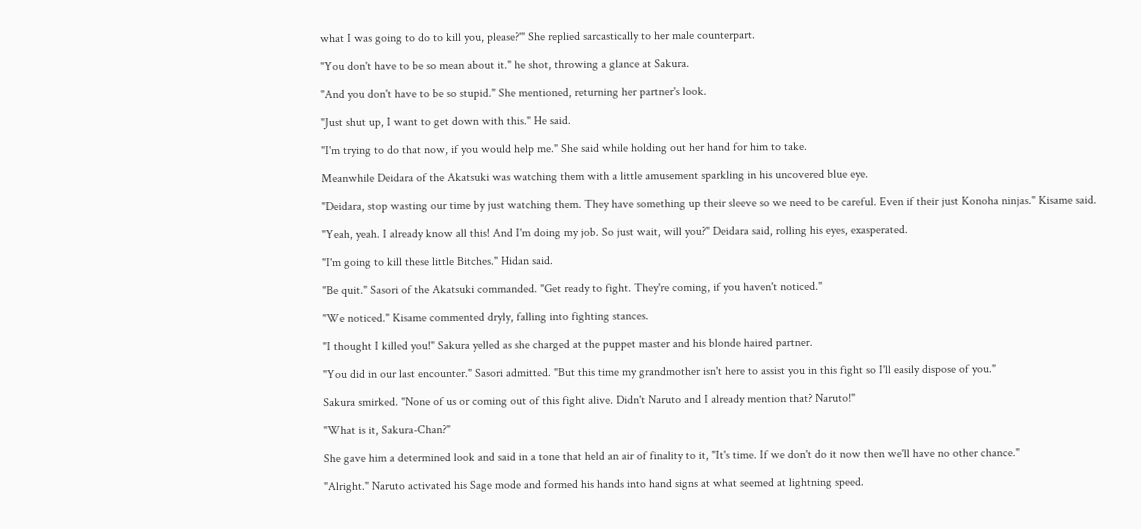what I was going to do to kill you, please?'" She replied sarcastically to her male counterpart.

"You don't have to be so mean about it." he shot, throwing a glance at Sakura.

"And you don't have to be so stupid." She mentioned, returning her partner's look.

"Just shut up, I want to get down with this." He said.

"I'm trying to do that now, if you would help me." She said while holding out her hand for him to take.

Meanwhile Deidara of the Akatsuki was watching them with a little amusement sparkling in his uncovered blue eye.

"Deidara, stop wasting our time by just watching them. They have something up their sleeve so we need to be careful. Even if their just Konoha ninjas." Kisame said.

"Yeah, yeah. I already know all this! And I'm doing my job. So just wait, will you?" Deidara said, rolling his eyes, exasperated.

"I'm going to kill these little Bitches." Hidan said.

"Be quit." Sasori of the Akatsuki commanded. "Get ready to fight. They're coming, if you haven't noticed."

"We noticed." Kisame commented dryly, falling into fighting stances.

"I thought I killed you!" Sakura yelled as she charged at the puppet master and his blonde haired partner.

"You did in our last encounter." Sasori admitted. "But this time my grandmother isn't here to assist you in this fight so I'll easily dispose of you."

Sakura smirked. "None of us or coming out of this fight alive. Didn't Naruto and I already mention that? Naruto!"

"What is it, Sakura-Chan?"

She gave him a determined look and said in a tone that held an air of finality to it, "It's time. If we don't do it now then we'll have no other chance."

"Alright." Naruto activated his Sage mode and formed his hands into hand signs at what seemed at lightning speed.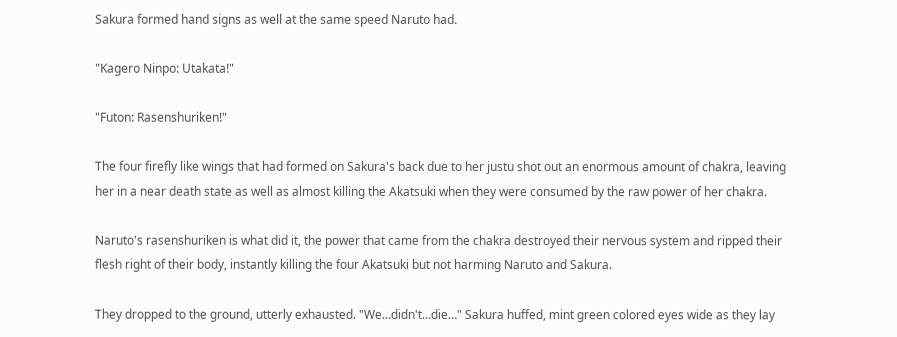Sakura formed hand signs as well at the same speed Naruto had.

"Kagero Ninpo: Utakata!"

"Futon: Rasenshuriken!"

The four firefly like wings that had formed on Sakura's back due to her justu shot out an enormous amount of chakra, leaving her in a near death state as well as almost killing the Akatsuki when they were consumed by the raw power of her chakra.

Naruto's rasenshuriken is what did it, the power that came from the chakra destroyed their nervous system and ripped their flesh right of their body, instantly killing the four Akatsuki but not harming Naruto and Sakura.

They dropped to the ground, utterly exhausted. "We…didn't…die…" Sakura huffed, mint green colored eyes wide as they lay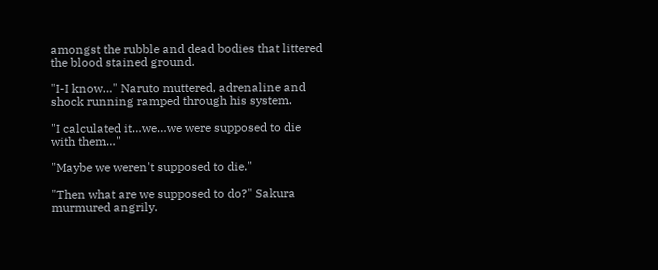amongst the rubble and dead bodies that littered the blood stained ground.

"I-I know…" Naruto muttered, adrenaline and shock running ramped through his system.

"I calculated it…we…we were supposed to die with them…"

"Maybe we weren't supposed to die."

"Then what are we supposed to do?" Sakura murmured angrily.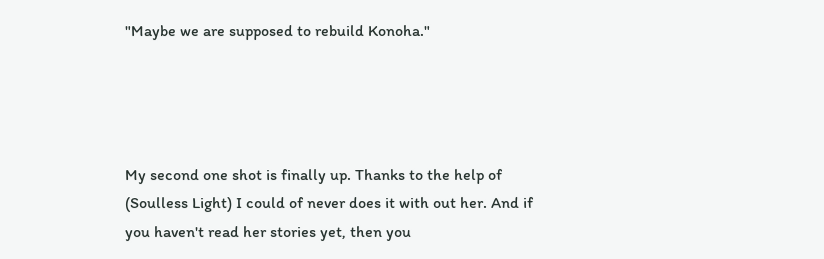"Maybe we are supposed to rebuild Konoha."




My second one shot is finally up. Thanks to the help of (Soulless Light) I could of never does it with out her. And if you haven't read her stories yet, then you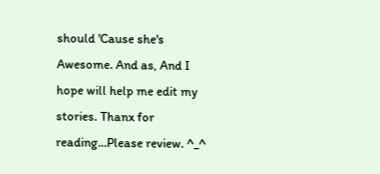should 'Cause she's Awesome. And as, And I hope will help me edit my stories. Thanx for reading…Please review. ^_^